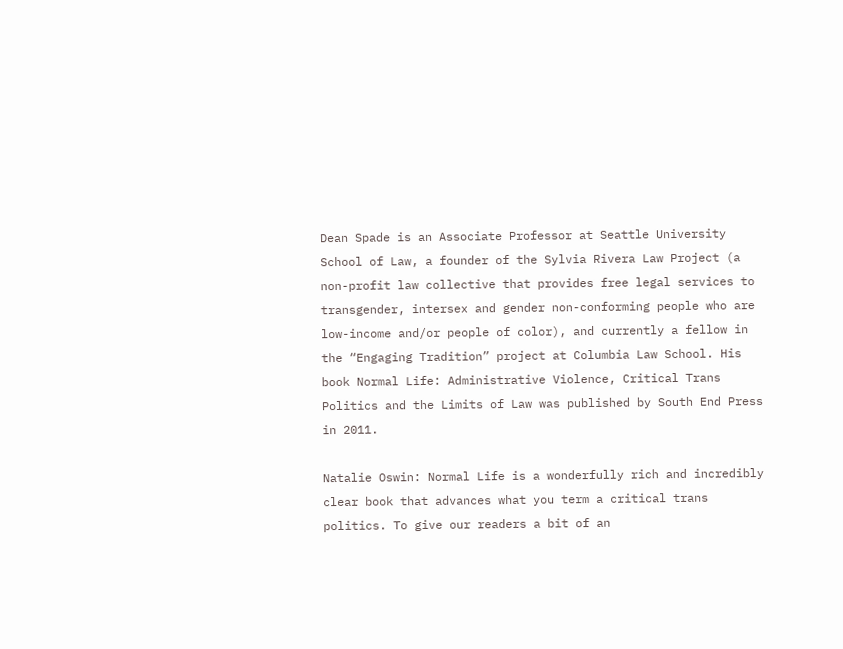Dean Spade is an Associate Professor at Seattle University School of Law, a founder of the Sylvia Rivera Law Project (a non-profit law collective that provides free legal services to transgender, intersex and gender non-conforming people who are low-income and/or people of color), and currently a fellow in the “Engaging Tradition” project at Columbia Law School. His book Normal Life: Administrative Violence, Critical Trans Politics and the Limits of Law was published by South End Press in 2011.

Natalie Oswin: Normal Life is a wonderfully rich and incredibly clear book that advances what you term a critical trans politics. To give our readers a bit of an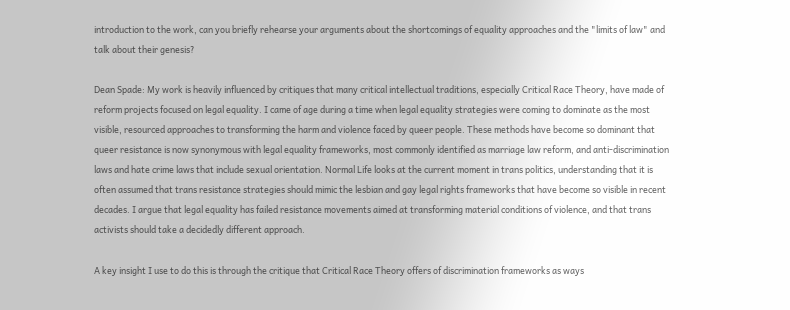introduction to the work, can you briefly rehearse your arguments about the shortcomings of equality approaches and the "limits of law" and talk about their genesis?

Dean Spade: My work is heavily influenced by critiques that many critical intellectual traditions, especially Critical Race Theory, have made of reform projects focused on legal equality. I came of age during a time when legal equality strategies were coming to dominate as the most visible, resourced approaches to transforming the harm and violence faced by queer people. These methods have become so dominant that queer resistance is now synonymous with legal equality frameworks, most commonly identified as marriage law reform, and anti-discrimination laws and hate crime laws that include sexual orientation. Normal Life looks at the current moment in trans politics, understanding that it is often assumed that trans resistance strategies should mimic the lesbian and gay legal rights frameworks that have become so visible in recent decades. I argue that legal equality has failed resistance movements aimed at transforming material conditions of violence, and that trans activists should take a decidedly different approach.

A key insight I use to do this is through the critique that Critical Race Theory offers of discrimination frameworks as ways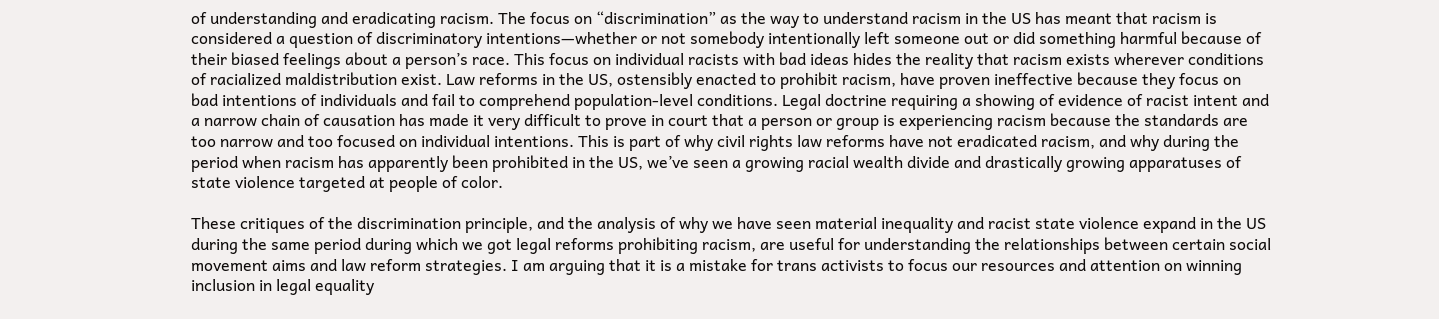of understanding and eradicating racism. The focus on “discrimination” as the way to understand racism in the US has meant that racism is considered a question of discriminatory intentions—whether or not somebody intentionally left someone out or did something harmful because of their biased feelings about a person’s race. This focus on individual racists with bad ideas hides the reality that racism exists wherever conditions of racialized maldistribution exist. Law reforms in the US, ostensibly enacted to prohibit racism, have proven ineffective because they focus on bad intentions of individuals and fail to comprehend population-level conditions. Legal doctrine requiring a showing of evidence of racist intent and a narrow chain of causation has made it very difficult to prove in court that a person or group is experiencing racism because the standards are too narrow and too focused on individual intentions. This is part of why civil rights law reforms have not eradicated racism, and why during the period when racism has apparently been prohibited in the US, we’ve seen a growing racial wealth divide and drastically growing apparatuses of state violence targeted at people of color.

These critiques of the discrimination principle, and the analysis of why we have seen material inequality and racist state violence expand in the US during the same period during which we got legal reforms prohibiting racism, are useful for understanding the relationships between certain social movement aims and law reform strategies. I am arguing that it is a mistake for trans activists to focus our resources and attention on winning inclusion in legal equality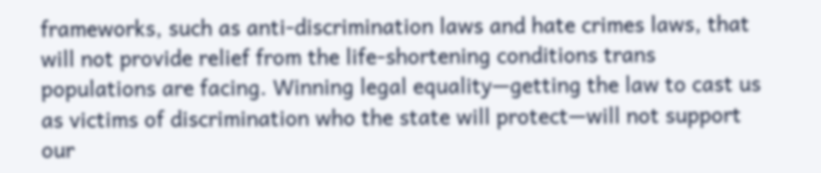frameworks, such as anti-discrimination laws and hate crimes laws, that will not provide relief from the life-shortening conditions trans populations are facing. Winning legal equality—getting the law to cast us as victims of discrimination who the state will protect—will not support our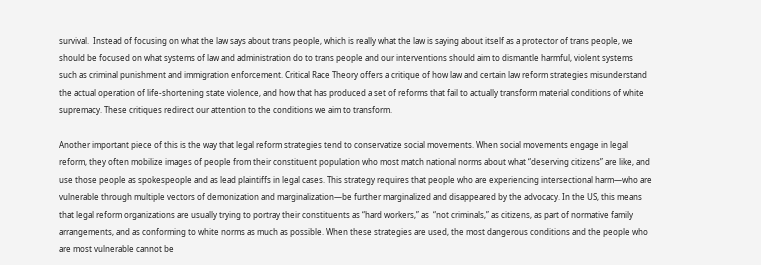survival.  Instead of focusing on what the law says about trans people, which is really what the law is saying about itself as a protector of trans people, we should be focused on what systems of law and administration do to trans people and our interventions should aim to dismantle harmful, violent systems such as criminal punishment and immigration enforcement. Critical Race Theory offers a critique of how law and certain law reform strategies misunderstand the actual operation of life-shortening state violence, and how that has produced a set of reforms that fail to actually transform material conditions of white supremacy. These critiques redirect our attention to the conditions we aim to transform.

Another important piece of this is the way that legal reform strategies tend to conservatize social movements. When social movements engage in legal reform, they often mobilize images of people from their constituent population who most match national norms about what “deserving citizens” are like, and use those people as spokespeople and as lead plaintiffs in legal cases. This strategy requires that people who are experiencing intersectional harm—who are vulnerable through multiple vectors of demonization and marginalization—be further marginalized and disappeared by the advocacy. In the US, this means that legal reform organizations are usually trying to portray their constituents as “hard workers,” as  “not criminals,” as citizens, as part of normative family arrangements, and as conforming to white norms as much as possible. When these strategies are used, the most dangerous conditions and the people who are most vulnerable cannot be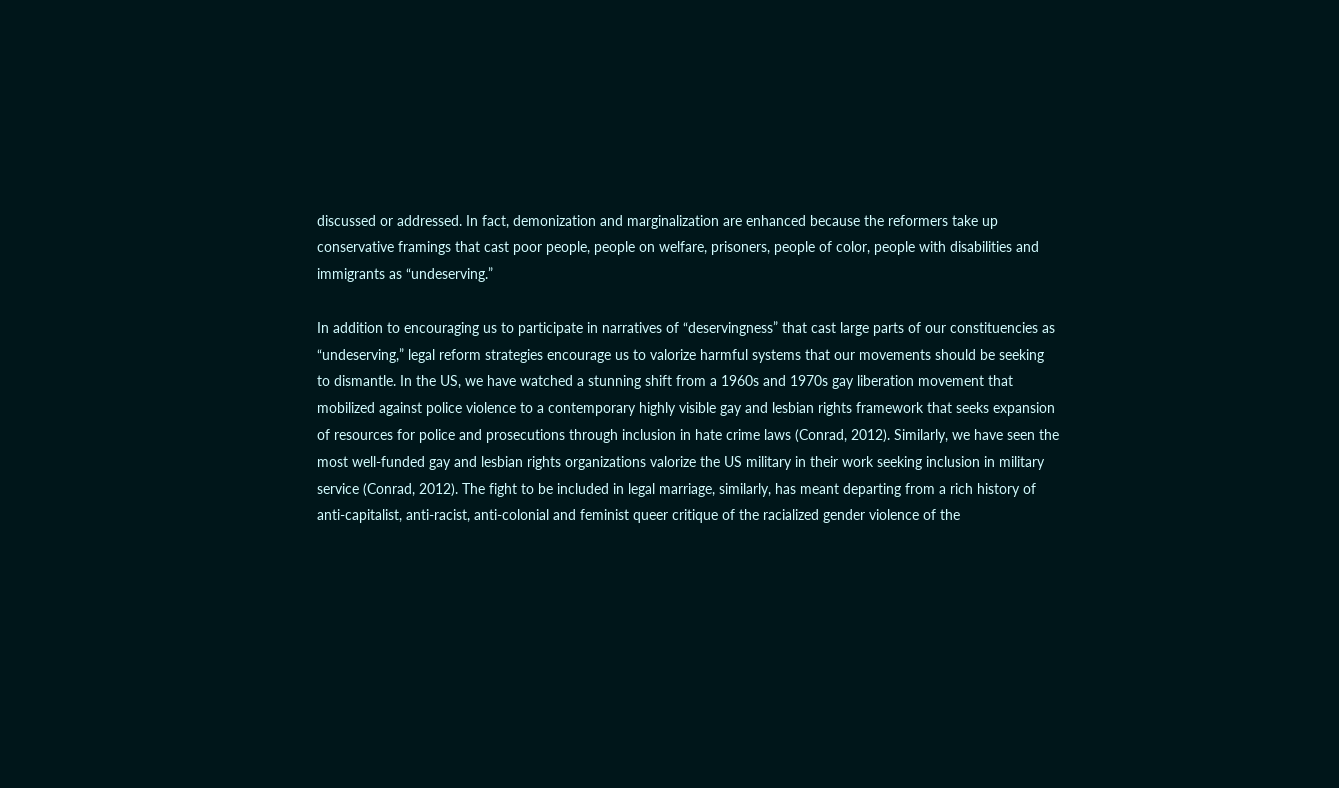discussed or addressed. In fact, demonization and marginalization are enhanced because the reformers take up conservative framings that cast poor people, people on welfare, prisoners, people of color, people with disabilities and immigrants as “undeserving.”

In addition to encouraging us to participate in narratives of “deservingness” that cast large parts of our constituencies as “undeserving,” legal reform strategies encourage us to valorize harmful systems that our movements should be seeking to dismantle. In the US, we have watched a stunning shift from a 1960s and 1970s gay liberation movement that mobilized against police violence to a contemporary highly visible gay and lesbian rights framework that seeks expansion of resources for police and prosecutions through inclusion in hate crime laws (Conrad, 2012). Similarly, we have seen the most well-funded gay and lesbian rights organizations valorize the US military in their work seeking inclusion in military service (Conrad, 2012). The fight to be included in legal marriage, similarly, has meant departing from a rich history of anti-capitalist, anti-racist, anti-colonial and feminist queer critique of the racialized gender violence of the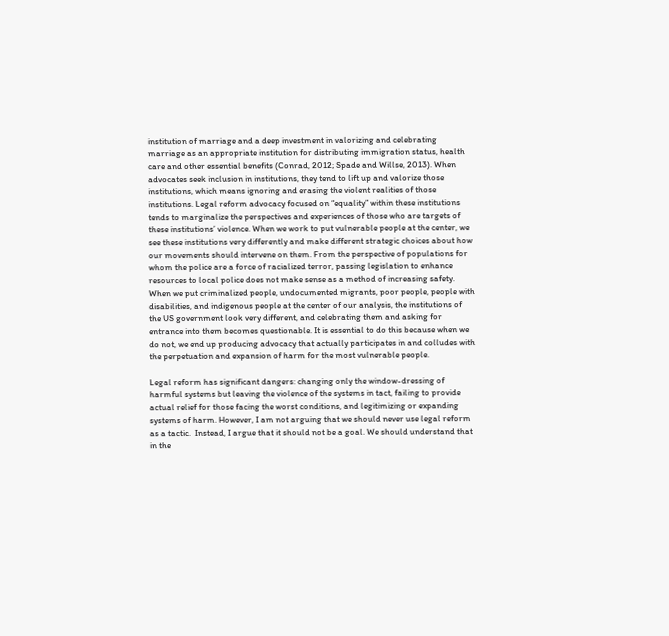institution of marriage and a deep investment in valorizing and celebrating marriage as an appropriate institution for distributing immigration status, health care and other essential benefits (Conrad, 2012; Spade and Willse, 2013). When advocates seek inclusion in institutions, they tend to lift up and valorize those institutions, which means ignoring and erasing the violent realities of those institutions. Legal reform advocacy focused on “equality” within these institutions tends to marginalize the perspectives and experiences of those who are targets of these institutions’ violence. When we work to put vulnerable people at the center, we see these institutions very differently and make different strategic choices about how our movements should intervene on them. From the perspective of populations for whom the police are a force of racialized terror, passing legislation to enhance resources to local police does not make sense as a method of increasing safety. When we put criminalized people, undocumented migrants, poor people, people with disabilities, and indigenous people at the center of our analysis, the institutions of the US government look very different, and celebrating them and asking for entrance into them becomes questionable. It is essential to do this because when we do not, we end up producing advocacy that actually participates in and colludes with the perpetuation and expansion of harm for the most vulnerable people.

Legal reform has significant dangers: changing only the window-dressing of harmful systems but leaving the violence of the systems in tact, failing to provide actual relief for those facing the worst conditions, and legitimizing or expanding systems of harm. However, I am not arguing that we should never use legal reform as a tactic.  Instead, I argue that it should not be a goal. We should understand that in the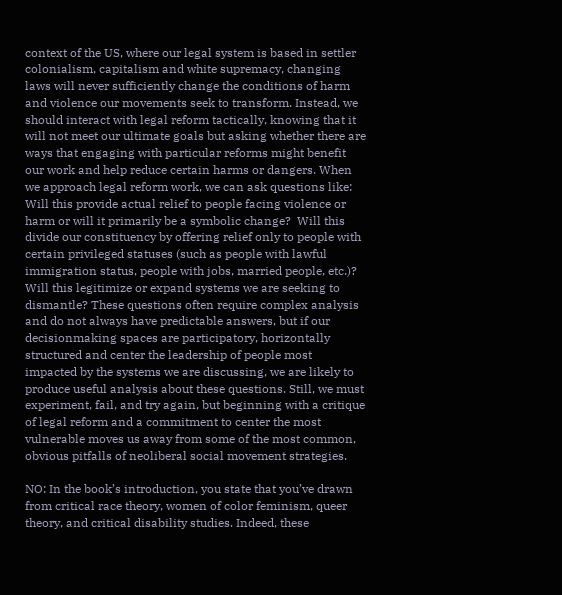context of the US, where our legal system is based in settler colonialism, capitalism and white supremacy, changing laws will never sufficiently change the conditions of harm and violence our movements seek to transform. Instead, we should interact with legal reform tactically, knowing that it will not meet our ultimate goals but asking whether there are ways that engaging with particular reforms might benefit our work and help reduce certain harms or dangers. When we approach legal reform work, we can ask questions like: Will this provide actual relief to people facing violence or harm or will it primarily be a symbolic change?  Will this divide our constituency by offering relief only to people with certain privileged statuses (such as people with lawful immigration status, people with jobs, married people, etc.)? Will this legitimize or expand systems we are seeking to dismantle? These questions often require complex analysis and do not always have predictable answers, but if our decisionmaking spaces are participatory, horizontally structured and center the leadership of people most impacted by the systems we are discussing, we are likely to produce useful analysis about these questions. Still, we must experiment, fail, and try again, but beginning with a critique of legal reform and a commitment to center the most vulnerable moves us away from some of the most common, obvious pitfalls of neoliberal social movement strategies.

NO: In the book’s introduction, you state that you’ve drawn from critical race theory, women of color feminism, queer theory, and critical disability studies. Indeed, these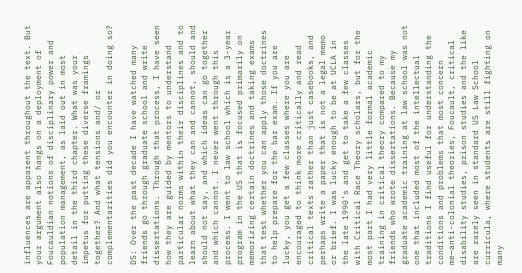influences are apparent throughout the text. But your argument also hangs on a deployment of Foucauldian notions of disciplinary power and population management, as laid out in most detail in the third chapter. What was your impetus for putting these diverse framings together? And what tensions and/ or complementarities did you encounter in doing so?

DS: Over the past decade I have watched many friends go through graduate school and write dissertations. Through that process, I have seen how they are guided by mentors to understand particular norms within their disciplines and to learn about what they can and cannot, should and should not say, and which ideas can go together and which cannot. I never went through this process. I went to law school which is a 3-year program in the US that is focused primarily on memorizing certain doctrines and taking exams that test whether you can apply those doctrines to help prepare for the bar exam. If you are lucky, you get a few classes where you are encouraged to think more critically and read critical texts rather than just casebooks, and perhaps write a paper that is not a legal memo or brief. I was lucky enough to be at UCLA in the late 1990’s and get to take a few classes with Critical Race Theory scholars, but for the most part I had very little formal academic training in critical theory compared to my friends who wrote dissertations. Because my graduate academic training at law school was not one that included most of the intellectual traditions I find useful for understanding the conditions and problems that most concern me—anti-colonial theories, Foucault, critical disability studies, prison studies and the like are rarely seen in standard US Law School curricula, where students are still fighting on many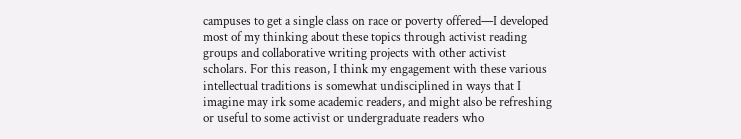campuses to get a single class on race or poverty offered—I developed most of my thinking about these topics through activist reading groups and collaborative writing projects with other activist scholars. For this reason, I think my engagement with these various intellectual traditions is somewhat undisciplined in ways that I imagine may irk some academic readers, and might also be refreshing or useful to some activist or undergraduate readers who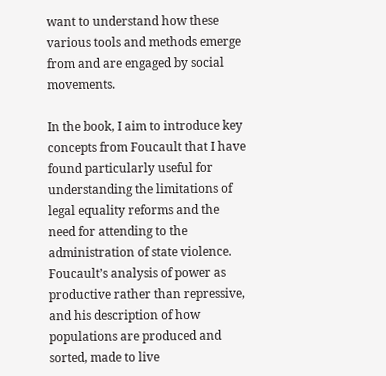want to understand how these various tools and methods emerge from and are engaged by social movements.

In the book, I aim to introduce key concepts from Foucault that I have found particularly useful for understanding the limitations of legal equality reforms and the need for attending to the administration of state violence.  Foucault’s analysis of power as productive rather than repressive, and his description of how populations are produced and sorted, made to live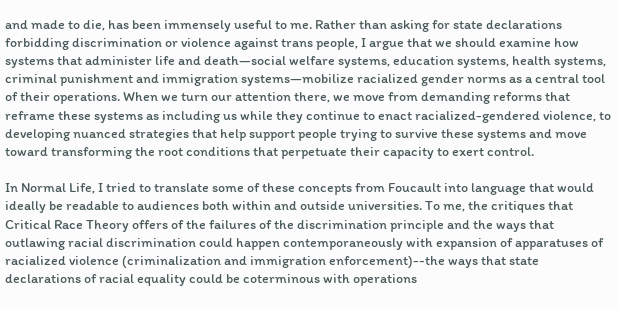and made to die, has been immensely useful to me. Rather than asking for state declarations forbidding discrimination or violence against trans people, I argue that we should examine how systems that administer life and death—social welfare systems, education systems, health systems, criminal punishment and immigration systems—mobilize racialized gender norms as a central tool of their operations. When we turn our attention there, we move from demanding reforms that reframe these systems as including us while they continue to enact racialized-gendered violence, to developing nuanced strategies that help support people trying to survive these systems and move toward transforming the root conditions that perpetuate their capacity to exert control.

In Normal Life, I tried to translate some of these concepts from Foucault into language that would ideally be readable to audiences both within and outside universities. To me, the critiques that Critical Race Theory offers of the failures of the discrimination principle and the ways that outlawing racial discrimination could happen contemporaneously with expansion of apparatuses of racialized violence (criminalization and immigration enforcement)--the ways that state declarations of racial equality could be coterminous with operations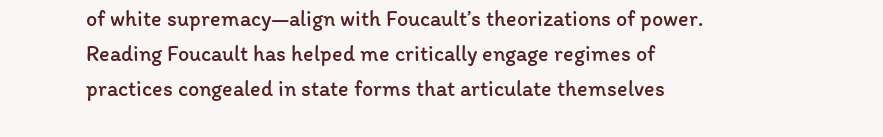of white supremacy—align with Foucault’s theorizations of power. Reading Foucault has helped me critically engage regimes of practices congealed in state forms that articulate themselves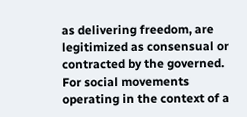as delivering freedom, are legitimized as consensual or contracted by the governed.  For social movements operating in the context of a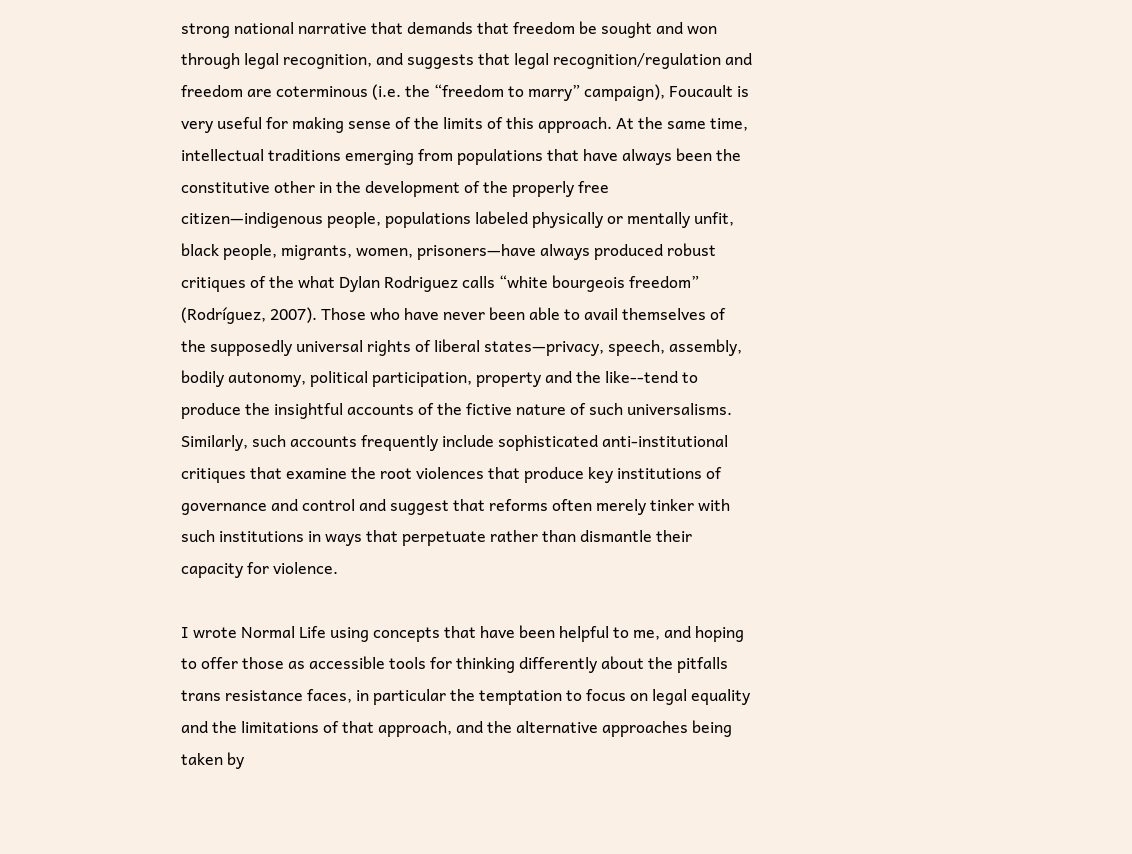strong national narrative that demands that freedom be sought and won through legal recognition, and suggests that legal recognition/regulation and freedom are coterminous (i.e. the “freedom to marry” campaign), Foucault is very useful for making sense of the limits of this approach. At the same time, intellectual traditions emerging from populations that have always been the constitutive other in the development of the properly free citizen—indigenous people, populations labeled physically or mentally unfit, black people, migrants, women, prisoners—have always produced robust critiques of the what Dylan Rodriguez calls “white bourgeois freedom” (Rodríguez, 2007). Those who have never been able to avail themselves of the supposedly universal rights of liberal states—privacy, speech, assembly, bodily autonomy, political participation, property and the like--tend to produce the insightful accounts of the fictive nature of such universalisms.  Similarly, such accounts frequently include sophisticated anti-institutional critiques that examine the root violences that produce key institutions of governance and control and suggest that reforms often merely tinker with such institutions in ways that perpetuate rather than dismantle their capacity for violence.

I wrote Normal Life using concepts that have been helpful to me, and hoping to offer those as accessible tools for thinking differently about the pitfalls trans resistance faces, in particular the temptation to focus on legal equality and the limitations of that approach, and the alternative approaches being taken by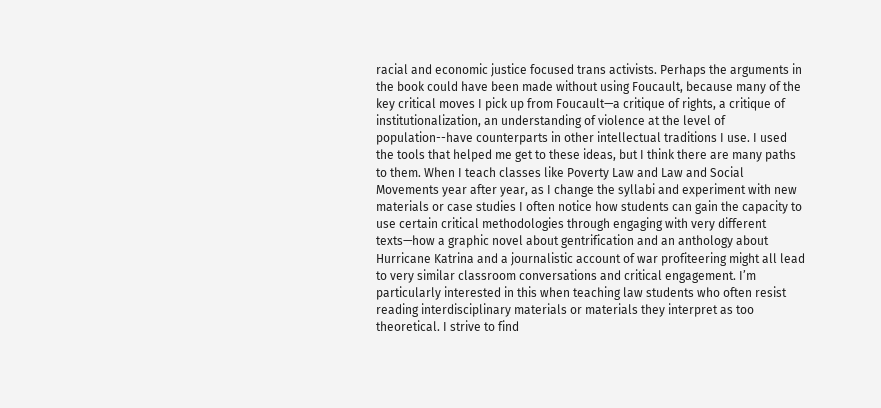racial and economic justice focused trans activists. Perhaps the arguments in the book could have been made without using Foucault, because many of the key critical moves I pick up from Foucault—a critique of rights, a critique of institutionalization, an understanding of violence at the level of population--have counterparts in other intellectual traditions I use. I used the tools that helped me get to these ideas, but I think there are many paths to them. When I teach classes like Poverty Law and Law and Social Movements year after year, as I change the syllabi and experiment with new materials or case studies I often notice how students can gain the capacity to use certain critical methodologies through engaging with very different texts—how a graphic novel about gentrification and an anthology about Hurricane Katrina and a journalistic account of war profiteering might all lead to very similar classroom conversations and critical engagement. I’m particularly interested in this when teaching law students who often resist reading interdisciplinary materials or materials they interpret as too theoretical. I strive to find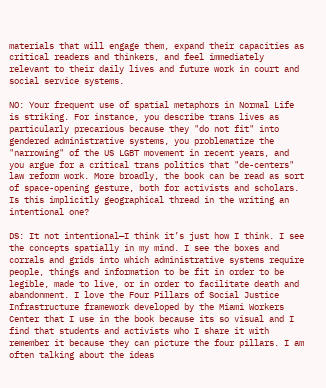materials that will engage them, expand their capacities as critical readers and thinkers, and feel immediately relevant to their daily lives and future work in court and social service systems.

NO: Your frequent use of spatial metaphors in Normal Life is striking. For instance, you describe trans lives as particularly precarious because they "do not fit" into gendered administrative systems, you problematize the "narrowing" of the US LGBT movement in recent years, and you argue for a critical trans politics that "de-centers" law reform work. More broadly, the book can be read as sort of space-opening gesture, both for activists and scholars. Is this implicitly geographical thread in the writing an intentional one?

DS: It not intentional—I think it’s just how I think. I see the concepts spatially in my mind. I see the boxes and corrals and grids into which administrative systems require people, things and information to be fit in order to be legible, made to live, or in order to facilitate death and abandonment. I love the Four Pillars of Social Justice Infrastructure framework developed by the Miami Workers Center that I use in the book because its so visual and I find that students and activists who I share it with remember it because they can picture the four pillars. I am often talking about the ideas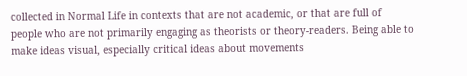collected in Normal Life in contexts that are not academic, or that are full of people who are not primarily engaging as theorists or theory-readers. Being able to make ideas visual, especially critical ideas about movements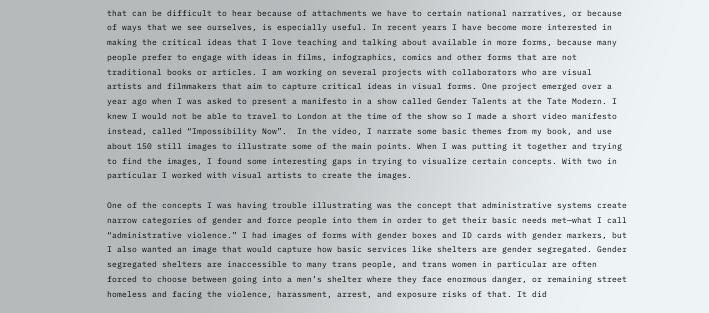that can be difficult to hear because of attachments we have to certain national narratives, or because of ways that we see ourselves, is especially useful. In recent years I have become more interested in making the critical ideas that I love teaching and talking about available in more forms, because many people prefer to engage with ideas in films, infographics, comics and other forms that are not traditional books or articles. I am working on several projects with collaborators who are visual artists and filmmakers that aim to capture critical ideas in visual forms. One project emerged over a year ago when I was asked to present a manifesto in a show called Gender Talents at the Tate Modern. I knew I would not be able to travel to London at the time of the show so I made a short video manifesto instead, called “Impossibility Now”.  In the video, I narrate some basic themes from my book, and use about 150 still images to illustrate some of the main points. When I was putting it together and trying to find the images, I found some interesting gaps in trying to visualize certain concepts. With two in particular I worked with visual artists to create the images.

One of the concepts I was having trouble illustrating was the concept that administrative systems create narrow categories of gender and force people into them in order to get their basic needs met—what I call “administrative violence.” I had images of forms with gender boxes and ID cards with gender markers, but I also wanted an image that would capture how basic services like shelters are gender segregated. Gender segregated shelters are inaccessible to many trans people, and trans women in particular are often forced to choose between going into a men’s shelter where they face enormous danger, or remaining street homeless and facing the violence, harassment, arrest, and exposure risks of that. It did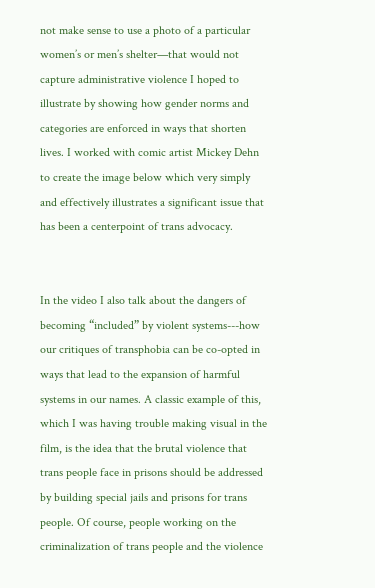not make sense to use a photo of a particular women’s or men’s shelter—that would not capture administrative violence I hoped to illustrate by showing how gender norms and categories are enforced in ways that shorten lives. I worked with comic artist Mickey Dehn to create the image below which very simply and effectively illustrates a significant issue that has been a centerpoint of trans advocacy.


In the video I also talk about the dangers of becoming “included” by violent systems---how our critiques of transphobia can be co-opted in ways that lead to the expansion of harmful systems in our names. A classic example of this, which I was having trouble making visual in the film, is the idea that the brutal violence that trans people face in prisons should be addressed by building special jails and prisons for trans people. Of course, people working on the criminalization of trans people and the violence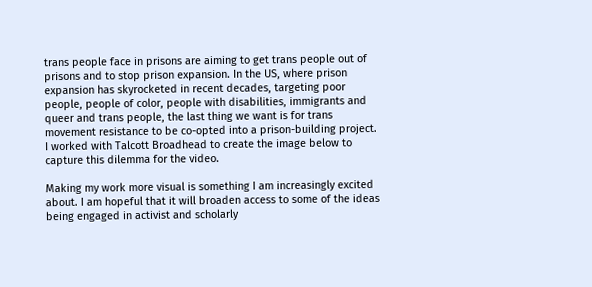trans people face in prisons are aiming to get trans people out of prisons and to stop prison expansion. In the US, where prison expansion has skyrocketed in recent decades, targeting poor people, people of color, people with disabilities, immigrants and queer and trans people, the last thing we want is for trans movement resistance to be co-opted into a prison-building project. I worked with Talcott Broadhead to create the image below to capture this dilemma for the video.

Making my work more visual is something I am increasingly excited about. I am hopeful that it will broaden access to some of the ideas being engaged in activist and scholarly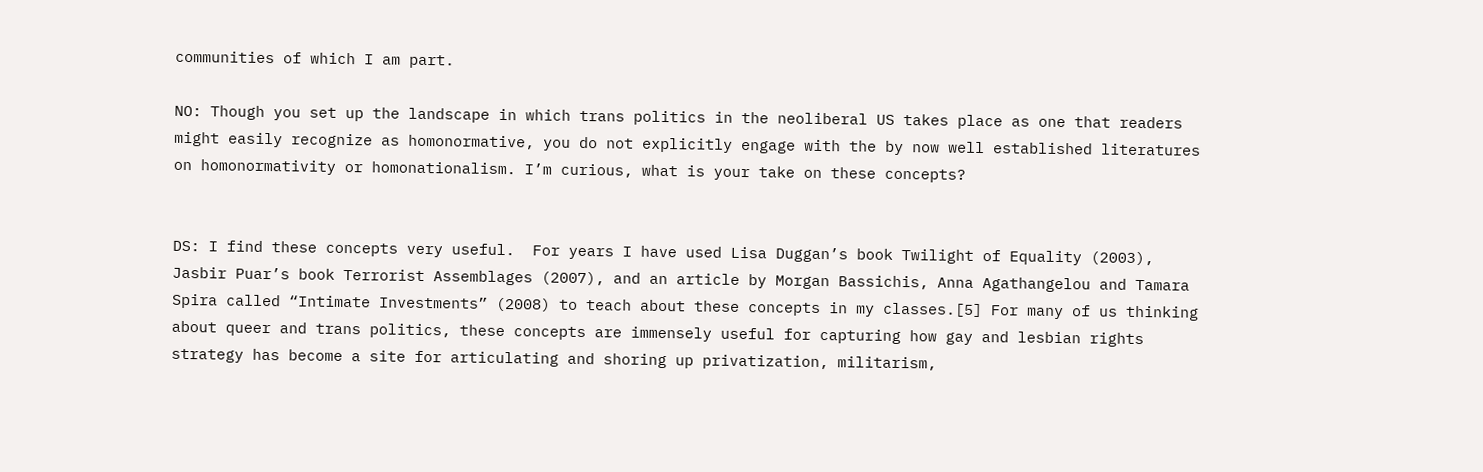communities of which I am part.

NO: Though you set up the landscape in which trans politics in the neoliberal US takes place as one that readers might easily recognize as homonormative, you do not explicitly engage with the by now well established literatures on homonormativity or homonationalism. I’m curious, what is your take on these concepts?


DS: I find these concepts very useful.  For years I have used Lisa Duggan’s book Twilight of Equality (2003), Jasbir Puar’s book Terrorist Assemblages (2007), and an article by Morgan Bassichis, Anna Agathangelou and Tamara Spira called “Intimate Investments” (2008) to teach about these concepts in my classes.[5] For many of us thinking about queer and trans politics, these concepts are immensely useful for capturing how gay and lesbian rights strategy has become a site for articulating and shoring up privatization, militarism,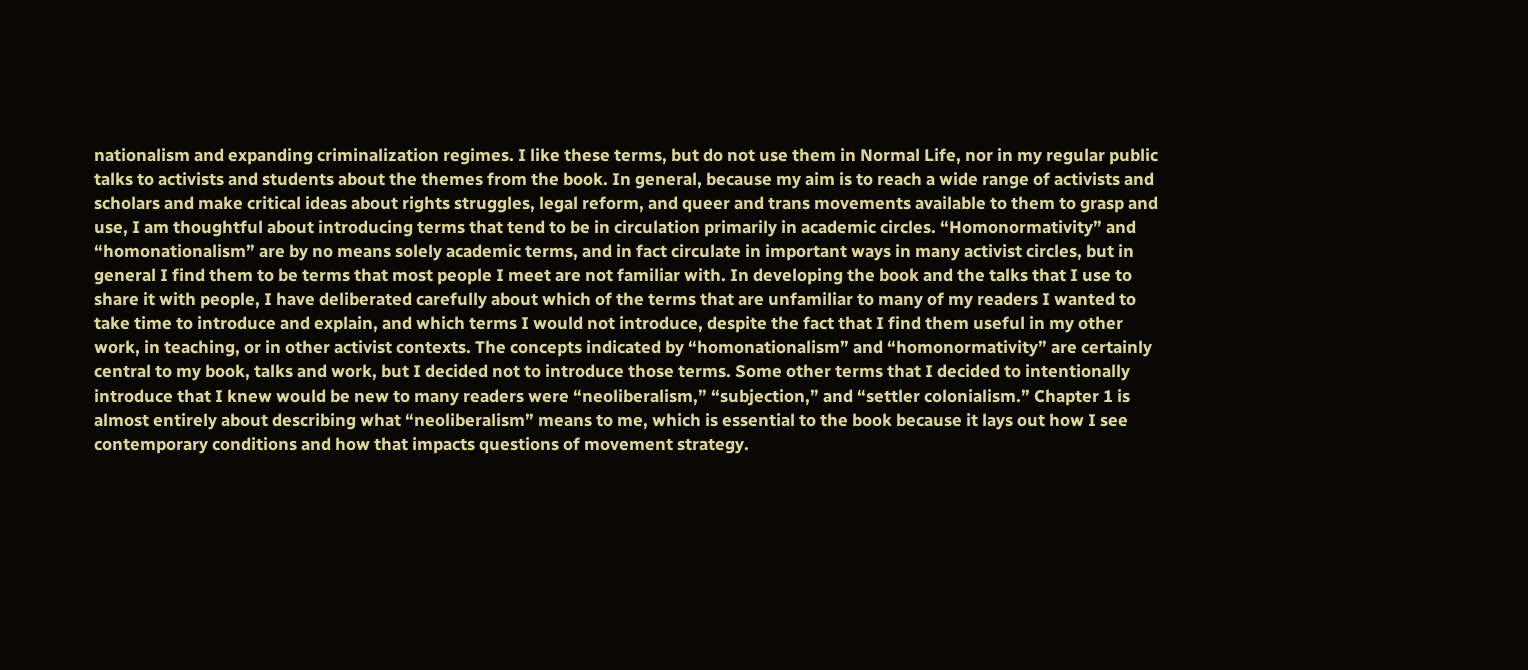nationalism and expanding criminalization regimes. I like these terms, but do not use them in Normal Life, nor in my regular public talks to activists and students about the themes from the book. In general, because my aim is to reach a wide range of activists and scholars and make critical ideas about rights struggles, legal reform, and queer and trans movements available to them to grasp and use, I am thoughtful about introducing terms that tend to be in circulation primarily in academic circles. “Homonormativity” and “homonationalism” are by no means solely academic terms, and in fact circulate in important ways in many activist circles, but in general I find them to be terms that most people I meet are not familiar with. In developing the book and the talks that I use to share it with people, I have deliberated carefully about which of the terms that are unfamiliar to many of my readers I wanted to take time to introduce and explain, and which terms I would not introduce, despite the fact that I find them useful in my other work, in teaching, or in other activist contexts. The concepts indicated by “homonationalism” and “homonormativity” are certainly central to my book, talks and work, but I decided not to introduce those terms. Some other terms that I decided to intentionally introduce that I knew would be new to many readers were “neoliberalism,” “subjection,” and “settler colonialism.” Chapter 1 is almost entirely about describing what “neoliberalism” means to me, which is essential to the book because it lays out how I see contemporary conditions and how that impacts questions of movement strategy.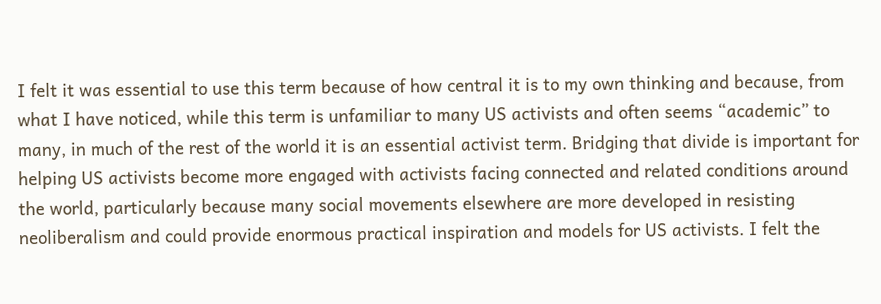I felt it was essential to use this term because of how central it is to my own thinking and because, from what I have noticed, while this term is unfamiliar to many US activists and often seems “academic” to many, in much of the rest of the world it is an essential activist term. Bridging that divide is important for helping US activists become more engaged with activists facing connected and related conditions around the world, particularly because many social movements elsewhere are more developed in resisting neoliberalism and could provide enormous practical inspiration and models for US activists. I felt the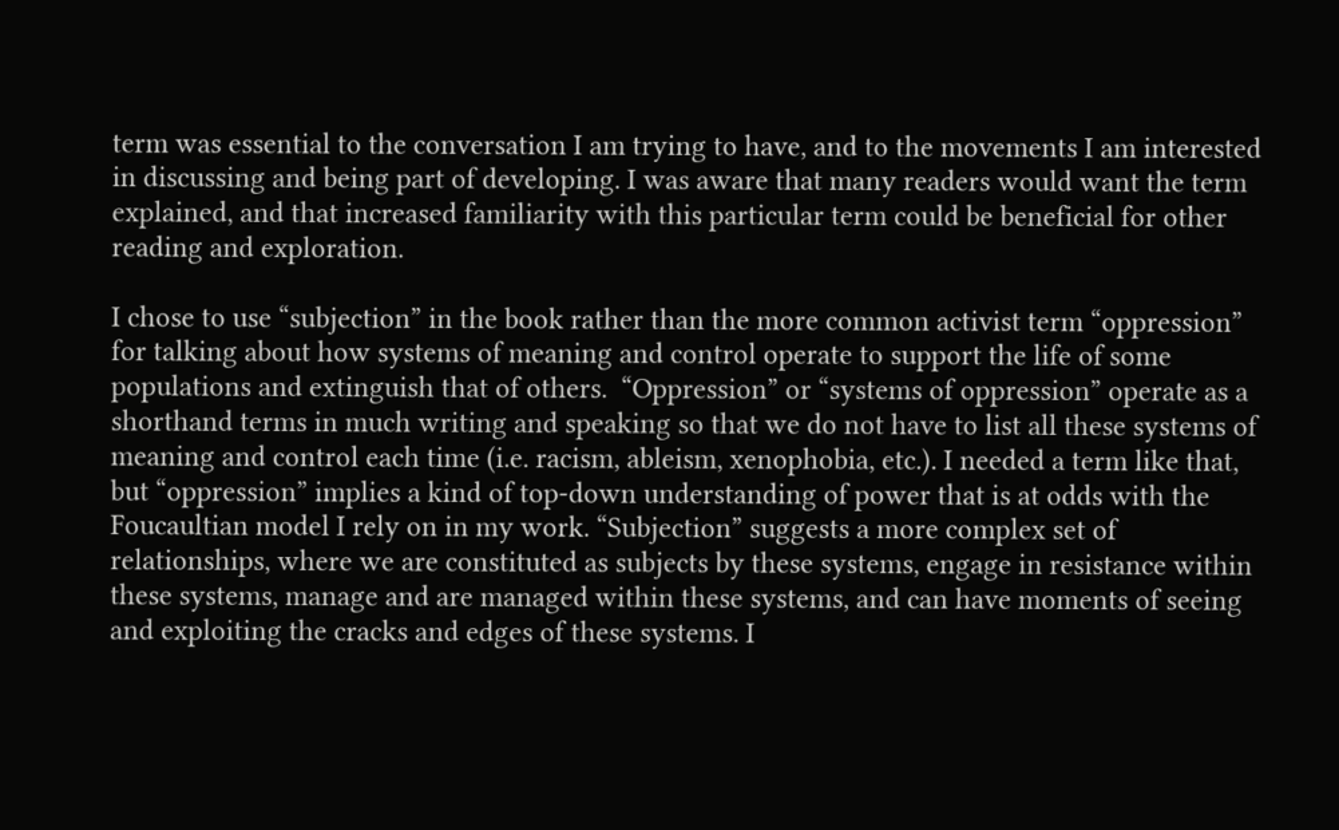term was essential to the conversation I am trying to have, and to the movements I am interested in discussing and being part of developing. I was aware that many readers would want the term explained, and that increased familiarity with this particular term could be beneficial for other reading and exploration.

I chose to use “subjection” in the book rather than the more common activist term “oppression” for talking about how systems of meaning and control operate to support the life of some populations and extinguish that of others.  “Oppression” or “systems of oppression” operate as a shorthand terms in much writing and speaking so that we do not have to list all these systems of meaning and control each time (i.e. racism, ableism, xenophobia, etc.). I needed a term like that, but “oppression” implies a kind of top-down understanding of power that is at odds with the Foucaultian model I rely on in my work. “Subjection” suggests a more complex set of relationships, where we are constituted as subjects by these systems, engage in resistance within these systems, manage and are managed within these systems, and can have moments of seeing and exploiting the cracks and edges of these systems. I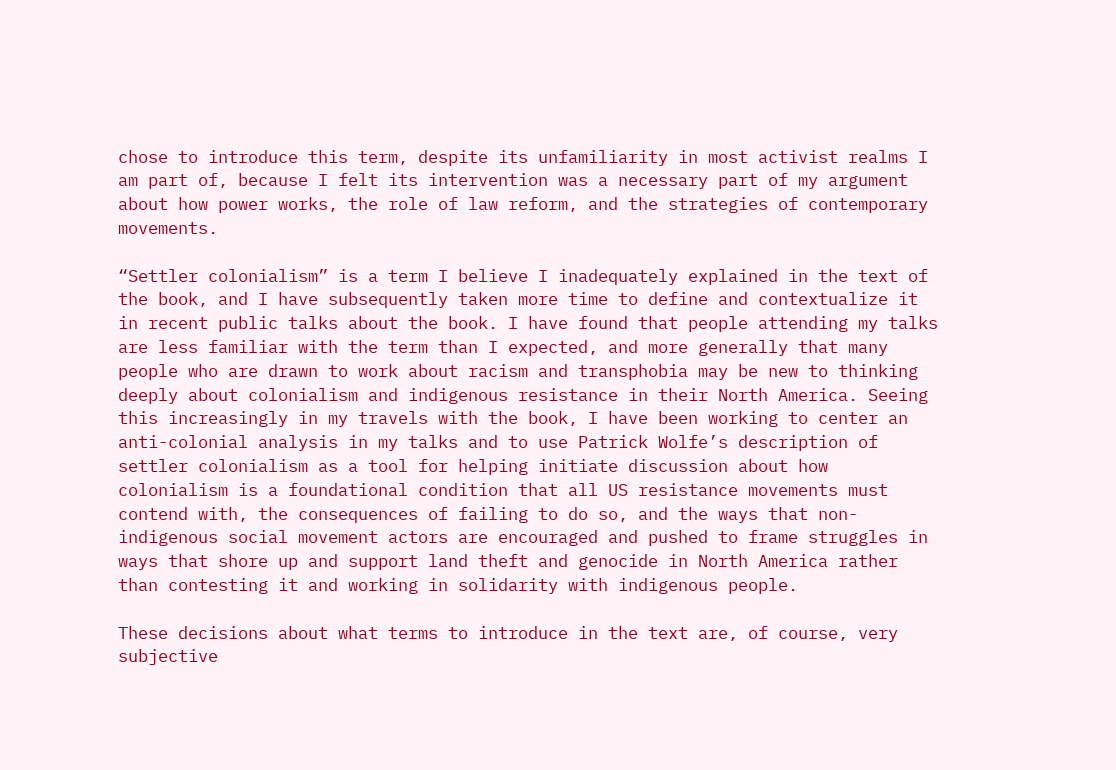chose to introduce this term, despite its unfamiliarity in most activist realms I am part of, because I felt its intervention was a necessary part of my argument about how power works, the role of law reform, and the strategies of contemporary movements.

“Settler colonialism” is a term I believe I inadequately explained in the text of the book, and I have subsequently taken more time to define and contextualize it in recent public talks about the book. I have found that people attending my talks are less familiar with the term than I expected, and more generally that many people who are drawn to work about racism and transphobia may be new to thinking deeply about colonialism and indigenous resistance in their North America. Seeing this increasingly in my travels with the book, I have been working to center an anti-colonial analysis in my talks and to use Patrick Wolfe’s description of settler colonialism as a tool for helping initiate discussion about how colonialism is a foundational condition that all US resistance movements must contend with, the consequences of failing to do so, and the ways that non-indigenous social movement actors are encouraged and pushed to frame struggles in ways that shore up and support land theft and genocide in North America rather than contesting it and working in solidarity with indigenous people.

These decisions about what terms to introduce in the text are, of course, very subjective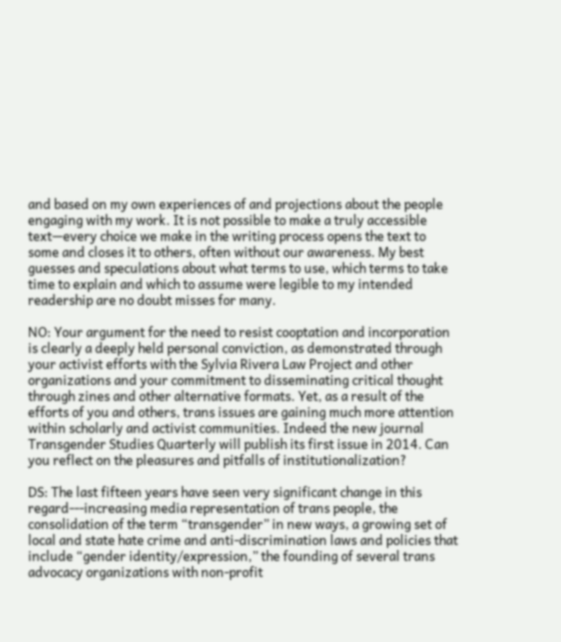and based on my own experiences of and projections about the people engaging with my work. It is not possible to make a truly accessible text—every choice we make in the writing process opens the text to some and closes it to others, often without our awareness. My best guesses and speculations about what terms to use, which terms to take time to explain and which to assume were legible to my intended readership are no doubt misses for many.

NO: Your argument for the need to resist cooptation and incorporation is clearly a deeply held personal conviction, as demonstrated through your activist efforts with the Sylvia Rivera Law Project and other organizations and your commitment to disseminating critical thought through zines and other alternative formats. Yet, as a result of the efforts of you and others, trans issues are gaining much more attention within scholarly and activist communities. Indeed the new journal Transgender Studies Quarterly will publish its first issue in 2014. Can you reflect on the pleasures and pitfalls of institutionalization?

DS: The last fifteen years have seen very significant change in this regard---increasing media representation of trans people, the consolidation of the term “transgender” in new ways, a growing set of local and state hate crime and anti-discrimination laws and policies that include “gender identity/expression,” the founding of several trans advocacy organizations with non-profit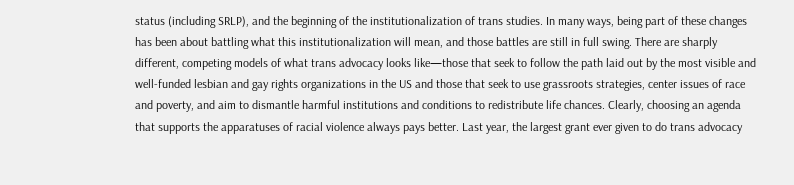status (including SRLP), and the beginning of the institutionalization of trans studies. In many ways, being part of these changes has been about battling what this institutionalization will mean, and those battles are still in full swing. There are sharply different, competing models of what trans advocacy looks like—those that seek to follow the path laid out by the most visible and well-funded lesbian and gay rights organizations in the US and those that seek to use grassroots strategies, center issues of race and poverty, and aim to dismantle harmful institutions and conditions to redistribute life chances. Clearly, choosing an agenda that supports the apparatuses of racial violence always pays better. Last year, the largest grant ever given to do trans advocacy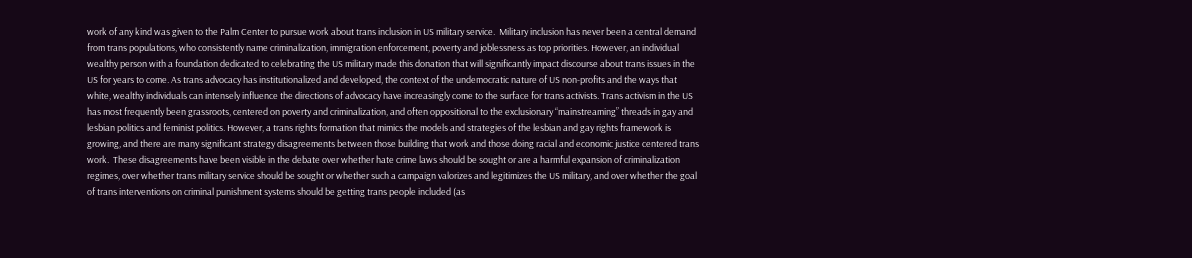work of any kind was given to the Palm Center to pursue work about trans inclusion in US military service.  Military inclusion has never been a central demand from trans populations, who consistently name criminalization, immigration enforcement, poverty and joblessness as top priorities. However, an individual wealthy person with a foundation dedicated to celebrating the US military made this donation that will significantly impact discourse about trans issues in the US for years to come. As trans advocacy has institutionalized and developed, the context of the undemocratic nature of US non-profits and the ways that white, wealthy individuals can intensely influence the directions of advocacy have increasingly come to the surface for trans activists. Trans activism in the US has most frequently been grassroots, centered on poverty and criminalization, and often oppositional to the exclusionary “mainstreaming” threads in gay and lesbian politics and feminist politics. However, a trans rights formation that mimics the models and strategies of the lesbian and gay rights framework is growing, and there are many significant strategy disagreements between those building that work and those doing racial and economic justice centered trans work.  These disagreements have been visible in the debate over whether hate crime laws should be sought or are a harmful expansion of criminalization regimes, over whether trans military service should be sought or whether such a campaign valorizes and legitimizes the US military, and over whether the goal of trans interventions on criminal punishment systems should be getting trans people included (as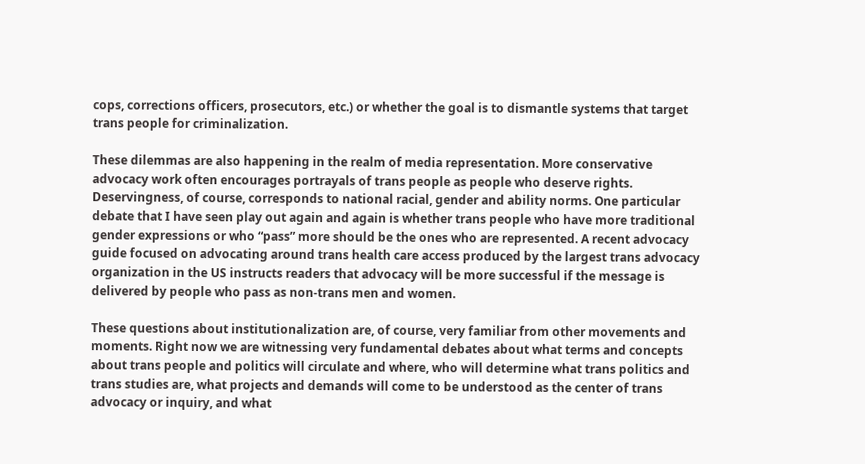cops, corrections officers, prosecutors, etc.) or whether the goal is to dismantle systems that target trans people for criminalization.

These dilemmas are also happening in the realm of media representation. More conservative advocacy work often encourages portrayals of trans people as people who deserve rights. Deservingness, of course, corresponds to national racial, gender and ability norms. One particular debate that I have seen play out again and again is whether trans people who have more traditional gender expressions or who “pass” more should be the ones who are represented. A recent advocacy guide focused on advocating around trans health care access produced by the largest trans advocacy organization in the US instructs readers that advocacy will be more successful if the message is delivered by people who pass as non-trans men and women.

These questions about institutionalization are, of course, very familiar from other movements and moments. Right now we are witnessing very fundamental debates about what terms and concepts about trans people and politics will circulate and where, who will determine what trans politics and trans studies are, what projects and demands will come to be understood as the center of trans advocacy or inquiry, and what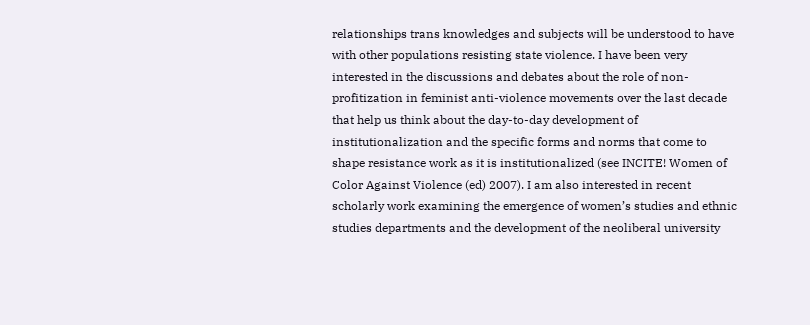relationships trans knowledges and subjects will be understood to have with other populations resisting state violence. I have been very interested in the discussions and debates about the role of non-profitization in feminist anti-violence movements over the last decade that help us think about the day-to-day development of institutionalization and the specific forms and norms that come to shape resistance work as it is institutionalized (see INCITE! Women of Color Against Violence (ed) 2007). I am also interested in recent scholarly work examining the emergence of women’s studies and ethnic studies departments and the development of the neoliberal university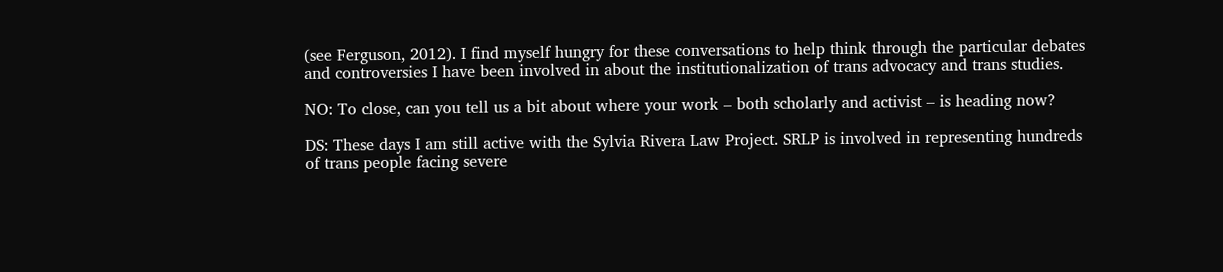(see Ferguson, 2012). I find myself hungry for these conversations to help think through the particular debates and controversies I have been involved in about the institutionalization of trans advocacy and trans studies.

NO: To close, can you tell us a bit about where your work – both scholarly and activist – is heading now?

DS: These days I am still active with the Sylvia Rivera Law Project. SRLP is involved in representing hundreds of trans people facing severe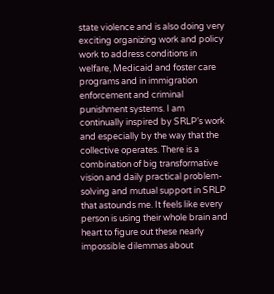state violence and is also doing very exciting organizing work and policy work to address conditions in welfare, Medicaid and foster care programs and in immigration enforcement and criminal punishment systems. I am continually inspired by SRLP’s work and especially by the way that the collective operates. There is a combination of big transformative vision and daily practical problem-solving and mutual support in SRLP that astounds me. It feels like every person is using their whole brain and heart to figure out these nearly impossible dilemmas about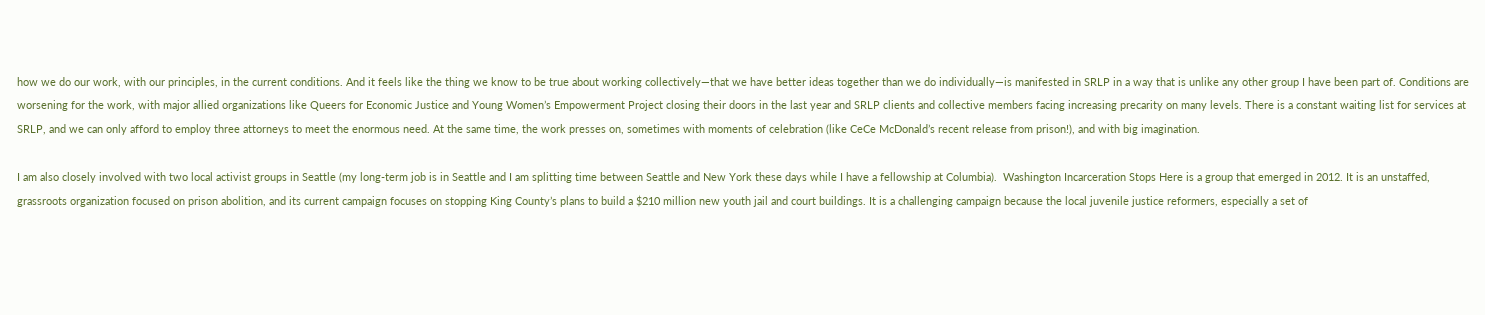how we do our work, with our principles, in the current conditions. And it feels like the thing we know to be true about working collectively—that we have better ideas together than we do individually—is manifested in SRLP in a way that is unlike any other group I have been part of. Conditions are worsening for the work, with major allied organizations like Queers for Economic Justice and Young Women’s Empowerment Project closing their doors in the last year and SRLP clients and collective members facing increasing precarity on many levels. There is a constant waiting list for services at SRLP, and we can only afford to employ three attorneys to meet the enormous need. At the same time, the work presses on, sometimes with moments of celebration (like CeCe McDonald’s recent release from prison!), and with big imagination.

I am also closely involved with two local activist groups in Seattle (my long-term job is in Seattle and I am splitting time between Seattle and New York these days while I have a fellowship at Columbia).  Washington Incarceration Stops Here is a group that emerged in 2012. It is an unstaffed, grassroots organization focused on prison abolition, and its current campaign focuses on stopping King County’s plans to build a $210 million new youth jail and court buildings. It is a challenging campaign because the local juvenile justice reformers, especially a set of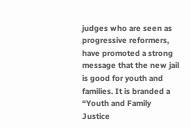judges who are seen as progressive reformers, have promoted a strong message that the new jail is good for youth and families. It is branded a “Youth and Family Justice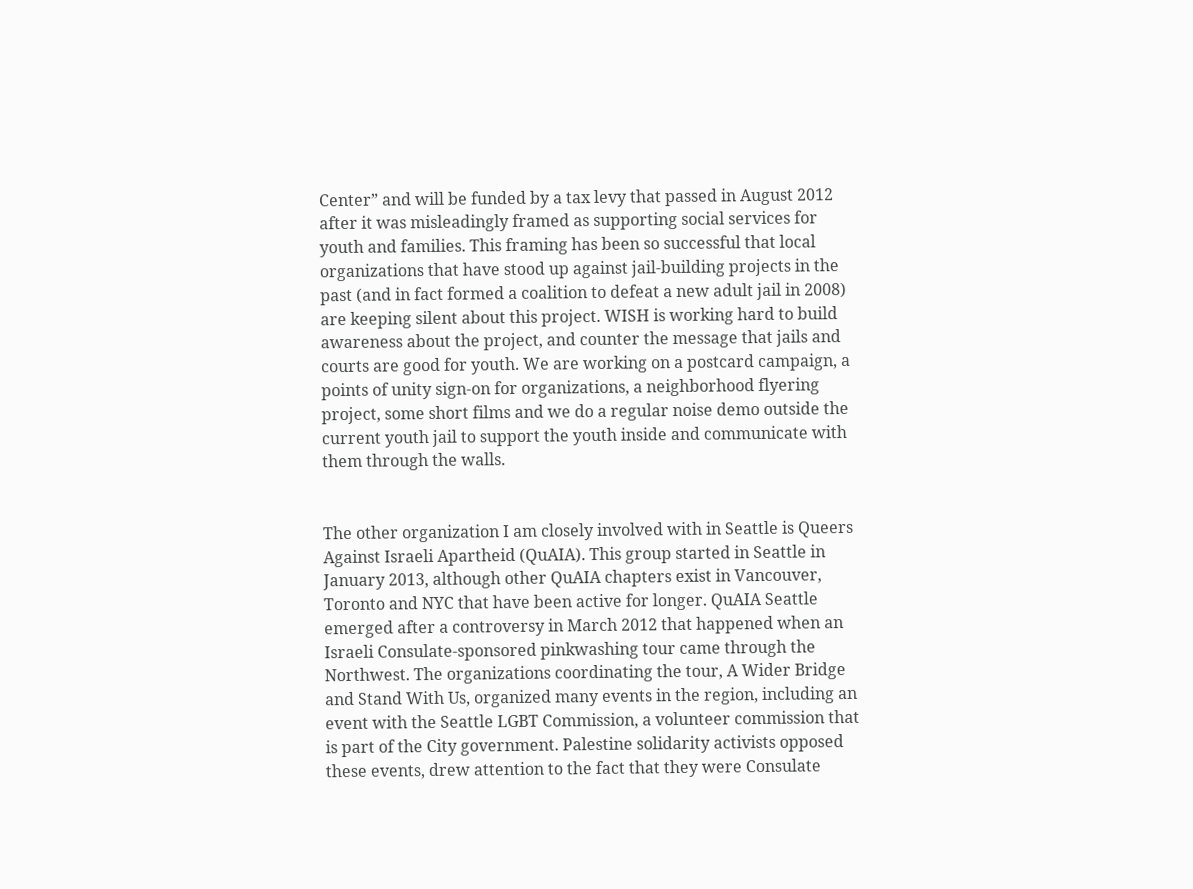Center” and will be funded by a tax levy that passed in August 2012 after it was misleadingly framed as supporting social services for youth and families. This framing has been so successful that local organizations that have stood up against jail-building projects in the past (and in fact formed a coalition to defeat a new adult jail in 2008) are keeping silent about this project. WISH is working hard to build awareness about the project, and counter the message that jails and courts are good for youth. We are working on a postcard campaign, a points of unity sign-on for organizations, a neighborhood flyering project, some short films and we do a regular noise demo outside the current youth jail to support the youth inside and communicate with them through the walls.


The other organization I am closely involved with in Seattle is Queers Against Israeli Apartheid (QuAIA). This group started in Seattle in January 2013, although other QuAIA chapters exist in Vancouver, Toronto and NYC that have been active for longer. QuAIA Seattle emerged after a controversy in March 2012 that happened when an Israeli Consulate-sponsored pinkwashing tour came through the Northwest. The organizations coordinating the tour, A Wider Bridge and Stand With Us, organized many events in the region, including an event with the Seattle LGBT Commission, a volunteer commission that is part of the City government. Palestine solidarity activists opposed these events, drew attention to the fact that they were Consulate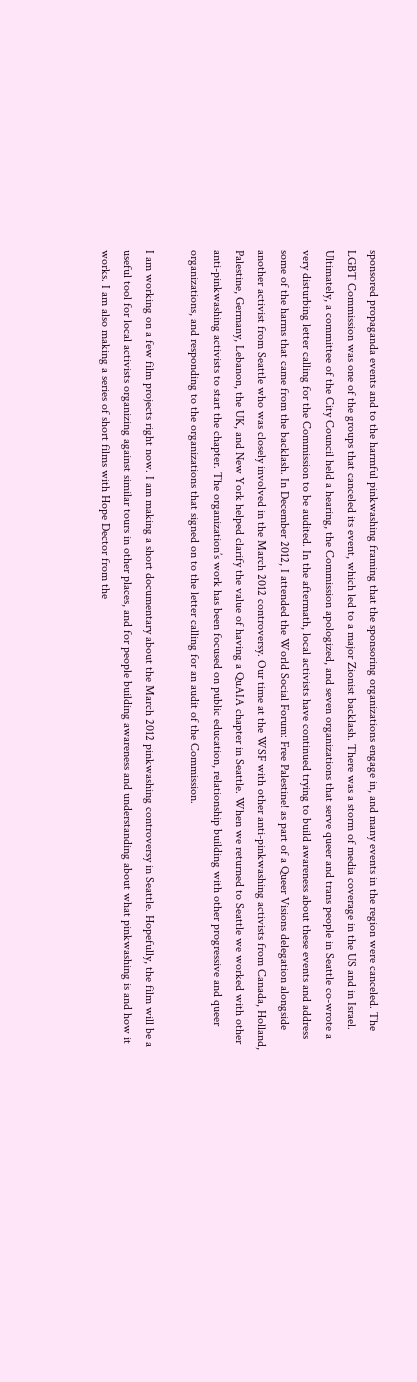sponsored propaganda events and to the harmful pinkwashing framing that the sponsoring organizations engage in, and many events in the region were canceled. The LGBT Commission was one of the groups that canceled its event, which led to a major Zionist backlash. There was a storm of media coverage in the US and in Israel. Ultimately, a committee of the City Council held a hearing, the Commission apologized, and seven organizations that serve queer and trans people in Seattle co-wrote a very disturbing letter calling for the Commission to be audited. In the aftermath, local activists have continued trying to build awareness about these events and address some of the harms that came from the backlash. In December 2012, I attended the World Social Forum: Free Palestine! as part of a Queer Visions delegation alongside another activist from Seattle who was closely involved in the March 2012 controversy. Our time at the WSF with other anti-pinkwashing activists from Canada, Holland, Palestine, Germany, Lebanon, the UK, and New York helped clarify the value of having a QuAIA chapter in Seattle. When we returned to Seattle we worked with other anti-pinkwashing activists to start the chapter. The organization’s work has been focused on public education, relationship building with other progressive and queer organizations, and responding to the organizations that signed on to the letter calling for an audit of the Commission.

I am working on a few film projects right now. I am making a short documentary about the March 2012 pinkwashing controversy in Seattle. Hopefully, the film will be a useful tool for local activists organizing against similar tours in other places, and for people building awareness and understanding about what pinkwashing is and how it works. I am also making a series of short films with Hope Dector from the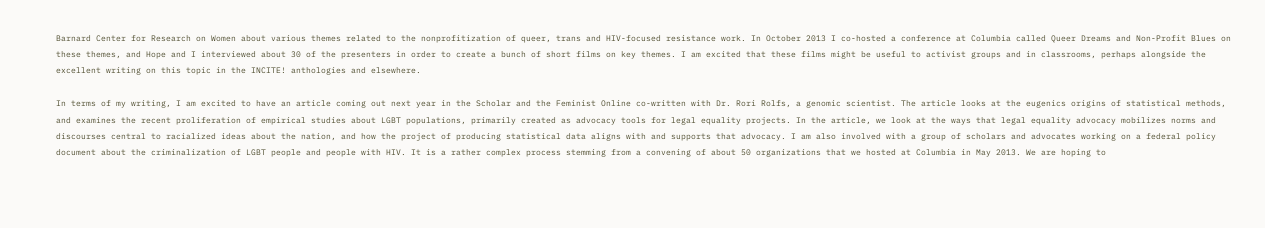Barnard Center for Research on Women about various themes related to the nonprofitization of queer, trans and HIV-focused resistance work. In October 2013 I co-hosted a conference at Columbia called Queer Dreams and Non-Profit Blues on these themes, and Hope and I interviewed about 30 of the presenters in order to create a bunch of short films on key themes. I am excited that these films might be useful to activist groups and in classrooms, perhaps alongside the excellent writing on this topic in the INCITE! anthologies and elsewhere.

In terms of my writing, I am excited to have an article coming out next year in the Scholar and the Feminist Online co-written with Dr. Rori Rolfs, a genomic scientist. The article looks at the eugenics origins of statistical methods, and examines the recent proliferation of empirical studies about LGBT populations, primarily created as advocacy tools for legal equality projects. In the article, we look at the ways that legal equality advocacy mobilizes norms and discourses central to racialized ideas about the nation, and how the project of producing statistical data aligns with and supports that advocacy. I am also involved with a group of scholars and advocates working on a federal policy document about the criminalization of LGBT people and people with HIV. It is a rather complex process stemming from a convening of about 50 organizations that we hosted at Columbia in May 2013. We are hoping to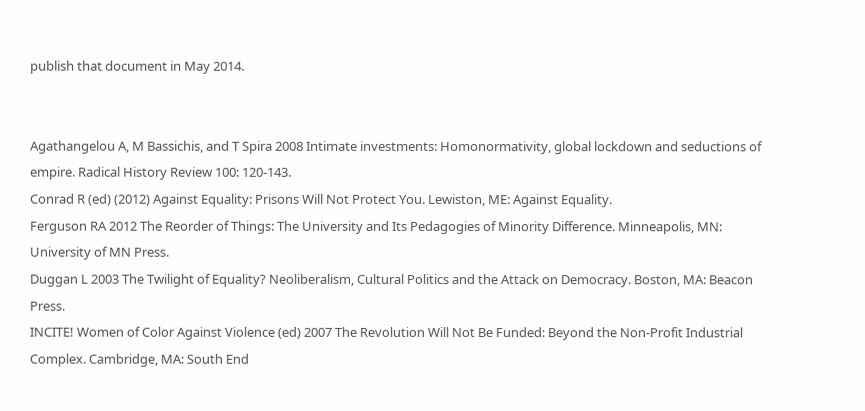publish that document in May 2014.


Agathangelou A, M Bassichis, and T Spira 2008 Intimate investments: Homonormativity, global lockdown and seductions of empire. Radical History Review 100: 120-143.
Conrad R (ed) (2012) Against Equality: Prisons Will Not Protect You. Lewiston, ME: Against Equality.
Ferguson RA 2012 The Reorder of Things: The University and Its Pedagogies of Minority Difference. Minneapolis, MN: University of MN Press.
Duggan L 2003 The Twilight of Equality? Neoliberalism, Cultural Politics and the Attack on Democracy. Boston, MA: Beacon Press.
INCITE! Women of Color Against Violence (ed) 2007 The Revolution Will Not Be Funded: Beyond the Non-Profit Industrial Complex. Cambridge, MA: South End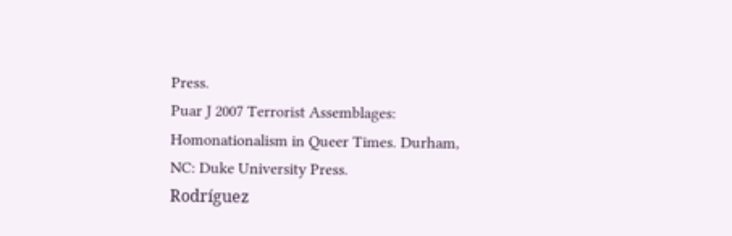Press.
Puar J 2007 Terrorist Assemblages: Homonationalism in Queer Times. Durham, NC: Duke University Press.
Rodríguez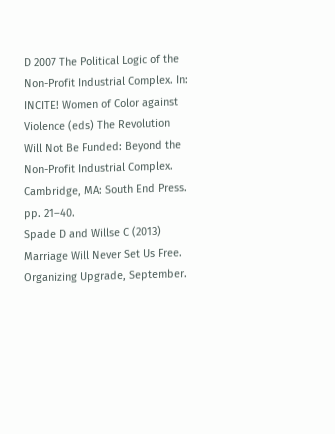D 2007 The Political Logic of the Non-Profit Industrial Complex. In: INCITE! Women of Color against Violence (eds) The Revolution Will Not Be Funded: Beyond the Non-Profit Industrial Complex. Cambridge, MA: South End Press. pp. 21–40.
Spade D and Willse C (2013) Marriage Will Never Set Us Free. Organizing Upgrade, September.